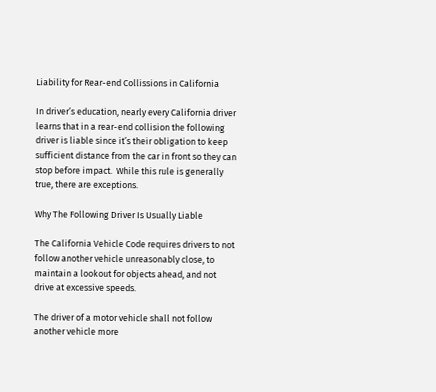Liability for Rear-end Collissions in California

In driver’s education, nearly every California driver learns that in a rear-end collision the following driver is liable since it’s their obligation to keep sufficient distance from the car in front so they can stop before impact.  While this rule is generally true, there are exceptions.

Why The Following Driver Is Usually Liable

The California Vehicle Code requires drivers to not follow another vehicle unreasonably close, to maintain a lookout for objects ahead, and not drive at excessive speeds.

The driver of a motor vehicle shall not follow another vehicle more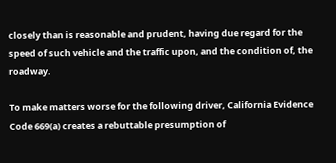closely than is reasonable and prudent, having due regard for the speed of such vehicle and the traffic upon, and the condition of, the roadway.

To make matters worse for the following driver, California Evidence Code 669(a) creates a rebuttable presumption of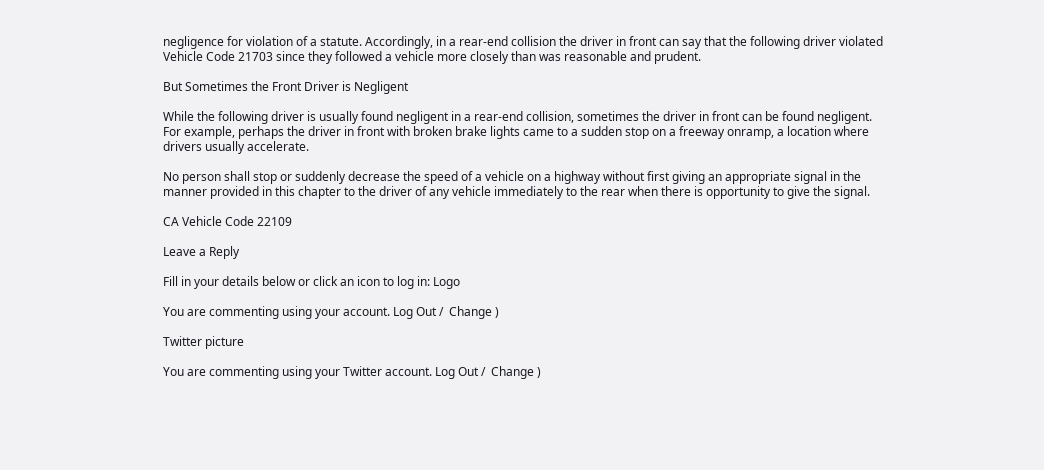negligence for violation of a statute. Accordingly, in a rear-end collision the driver in front can say that the following driver violated Vehicle Code 21703 since they followed a vehicle more closely than was reasonable and prudent.

But Sometimes the Front Driver is Negligent

While the following driver is usually found negligent in a rear-end collision, sometimes the driver in front can be found negligent.  For example, perhaps the driver in front with broken brake lights came to a sudden stop on a freeway onramp, a location where drivers usually accelerate.

No person shall stop or suddenly decrease the speed of a vehicle on a highway without first giving an appropriate signal in the manner provided in this chapter to the driver of any vehicle immediately to the rear when there is opportunity to give the signal.

CA Vehicle Code 22109

Leave a Reply

Fill in your details below or click an icon to log in: Logo

You are commenting using your account. Log Out /  Change )

Twitter picture

You are commenting using your Twitter account. Log Out /  Change )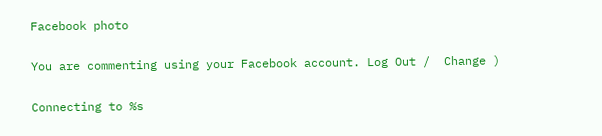Facebook photo

You are commenting using your Facebook account. Log Out /  Change )

Connecting to %s